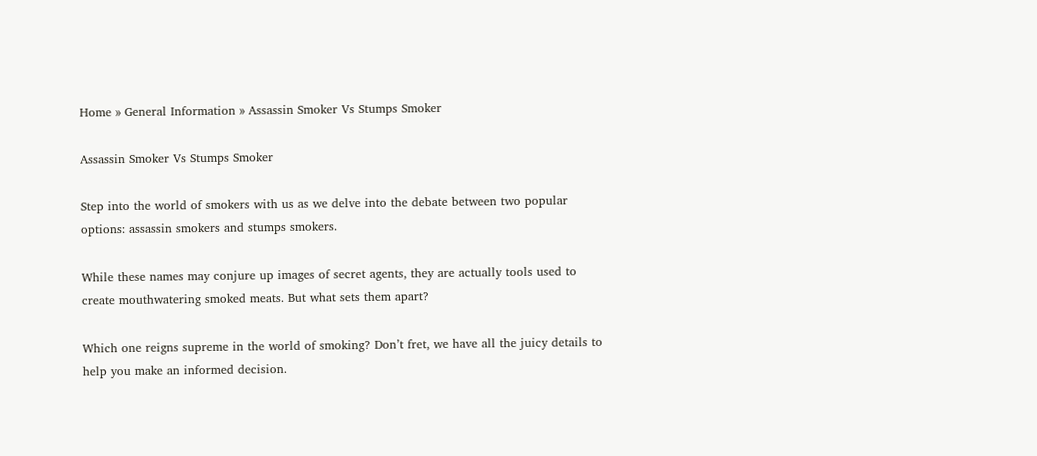Home » General Information » Assassin Smoker Vs Stumps Smoker

Assassin Smoker Vs Stumps Smoker

Step into the world of smokers with us as we delve into the debate between two popular options: assassin smokers and stumps smokers.

While these names may conjure up images of secret agents, they are actually tools used to create mouthwatering smoked meats. But what sets them apart?

Which one reigns supreme in the world of smoking? Don’t fret, we have all the juicy details to help you make an informed decision.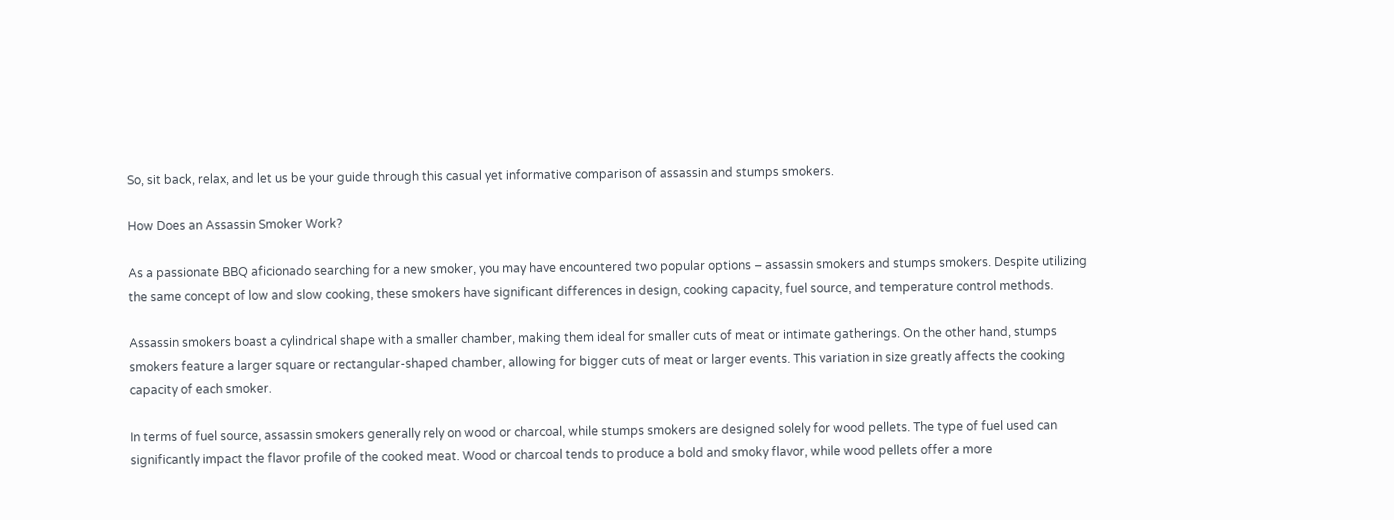So, sit back, relax, and let us be your guide through this casual yet informative comparison of assassin and stumps smokers.

How Does an Assassin Smoker Work?

As a passionate BBQ aficionado searching for a new smoker, you may have encountered two popular options – assassin smokers and stumps smokers. Despite utilizing the same concept of low and slow cooking, these smokers have significant differences in design, cooking capacity, fuel source, and temperature control methods.

Assassin smokers boast a cylindrical shape with a smaller chamber, making them ideal for smaller cuts of meat or intimate gatherings. On the other hand, stumps smokers feature a larger square or rectangular-shaped chamber, allowing for bigger cuts of meat or larger events. This variation in size greatly affects the cooking capacity of each smoker.

In terms of fuel source, assassin smokers generally rely on wood or charcoal, while stumps smokers are designed solely for wood pellets. The type of fuel used can significantly impact the flavor profile of the cooked meat. Wood or charcoal tends to produce a bold and smoky flavor, while wood pellets offer a more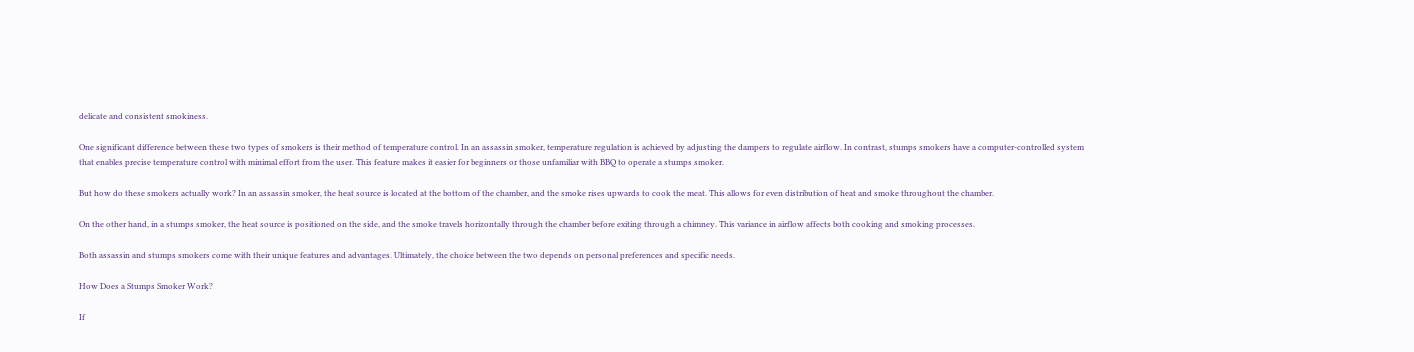delicate and consistent smokiness.

One significant difference between these two types of smokers is their method of temperature control. In an assassin smoker, temperature regulation is achieved by adjusting the dampers to regulate airflow. In contrast, stumps smokers have a computer-controlled system that enables precise temperature control with minimal effort from the user. This feature makes it easier for beginners or those unfamiliar with BBQ to operate a stumps smoker.

But how do these smokers actually work? In an assassin smoker, the heat source is located at the bottom of the chamber, and the smoke rises upwards to cook the meat. This allows for even distribution of heat and smoke throughout the chamber.

On the other hand, in a stumps smoker, the heat source is positioned on the side, and the smoke travels horizontally through the chamber before exiting through a chimney. This variance in airflow affects both cooking and smoking processes.

Both assassin and stumps smokers come with their unique features and advantages. Ultimately, the choice between the two depends on personal preferences and specific needs.

How Does a Stumps Smoker Work?

If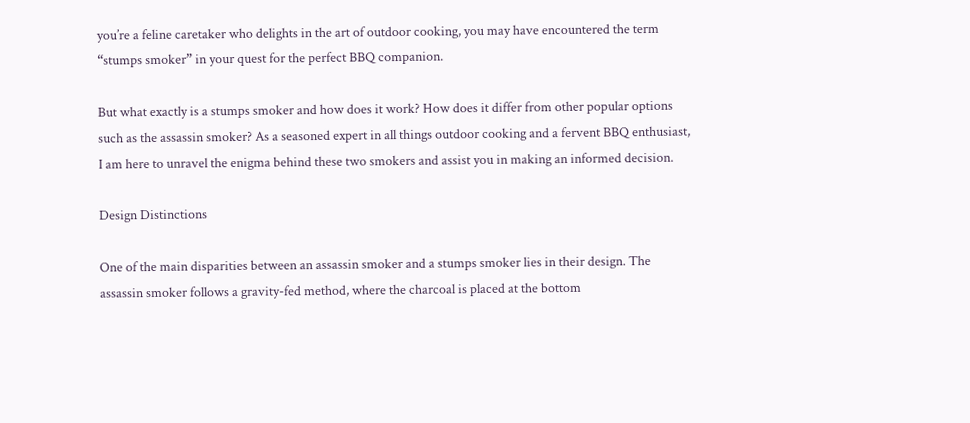you’re a feline caretaker who delights in the art of outdoor cooking, you may have encountered the term “stumps smoker” in your quest for the perfect BBQ companion.

But what exactly is a stumps smoker and how does it work? How does it differ from other popular options such as the assassin smoker? As a seasoned expert in all things outdoor cooking and a fervent BBQ enthusiast, I am here to unravel the enigma behind these two smokers and assist you in making an informed decision.

Design Distinctions

One of the main disparities between an assassin smoker and a stumps smoker lies in their design. The assassin smoker follows a gravity-fed method, where the charcoal is placed at the bottom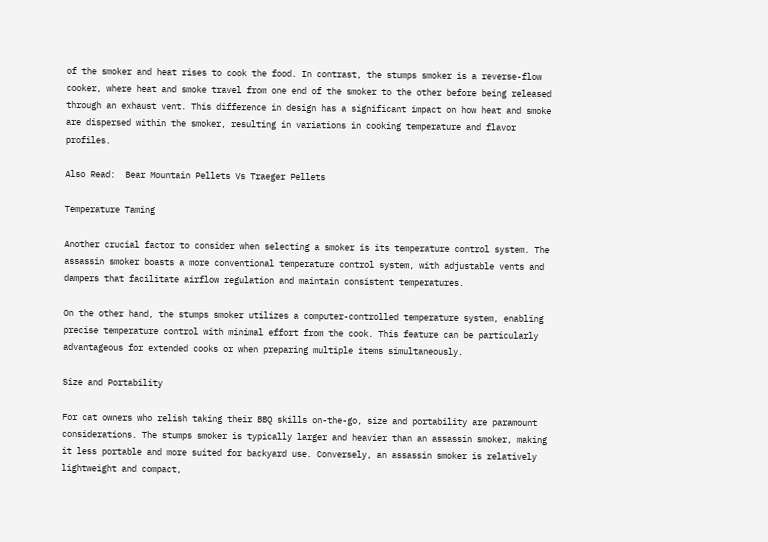of the smoker and heat rises to cook the food. In contrast, the stumps smoker is a reverse-flow cooker, where heat and smoke travel from one end of the smoker to the other before being released through an exhaust vent. This difference in design has a significant impact on how heat and smoke are dispersed within the smoker, resulting in variations in cooking temperature and flavor profiles.

Also Read:  Bear Mountain Pellets Vs Traeger Pellets

Temperature Taming

Another crucial factor to consider when selecting a smoker is its temperature control system. The assassin smoker boasts a more conventional temperature control system, with adjustable vents and dampers that facilitate airflow regulation and maintain consistent temperatures.

On the other hand, the stumps smoker utilizes a computer-controlled temperature system, enabling precise temperature control with minimal effort from the cook. This feature can be particularly advantageous for extended cooks or when preparing multiple items simultaneously.

Size and Portability

For cat owners who relish taking their BBQ skills on-the-go, size and portability are paramount considerations. The stumps smoker is typically larger and heavier than an assassin smoker, making it less portable and more suited for backyard use. Conversely, an assassin smoker is relatively lightweight and compact,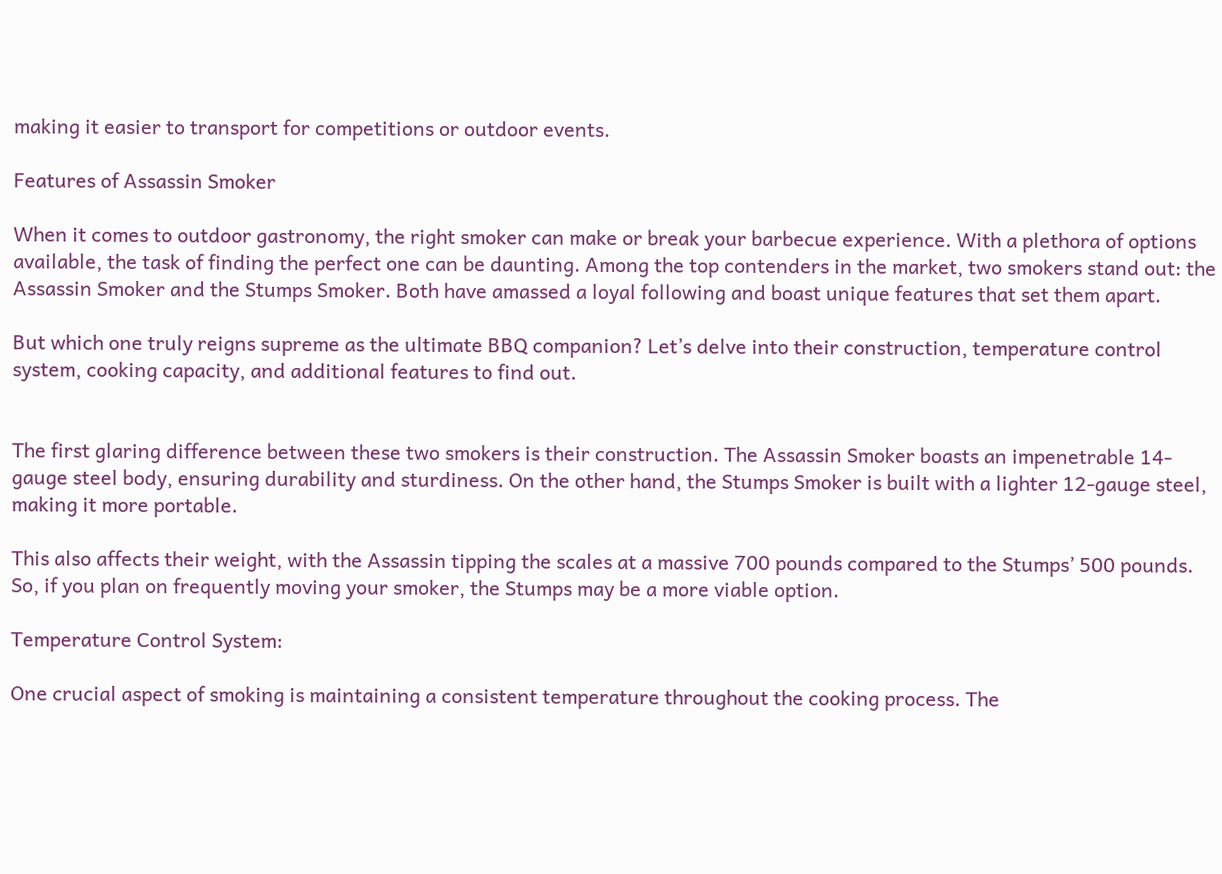making it easier to transport for competitions or outdoor events.

Features of Assassin Smoker

When it comes to outdoor gastronomy, the right smoker can make or break your barbecue experience. With a plethora of options available, the task of finding the perfect one can be daunting. Among the top contenders in the market, two smokers stand out: the Assassin Smoker and the Stumps Smoker. Both have amassed a loyal following and boast unique features that set them apart.

But which one truly reigns supreme as the ultimate BBQ companion? Let’s delve into their construction, temperature control system, cooking capacity, and additional features to find out.


The first glaring difference between these two smokers is their construction. The Assassin Smoker boasts an impenetrable 14-gauge steel body, ensuring durability and sturdiness. On the other hand, the Stumps Smoker is built with a lighter 12-gauge steel, making it more portable.

This also affects their weight, with the Assassin tipping the scales at a massive 700 pounds compared to the Stumps’ 500 pounds. So, if you plan on frequently moving your smoker, the Stumps may be a more viable option.

Temperature Control System:

One crucial aspect of smoking is maintaining a consistent temperature throughout the cooking process. The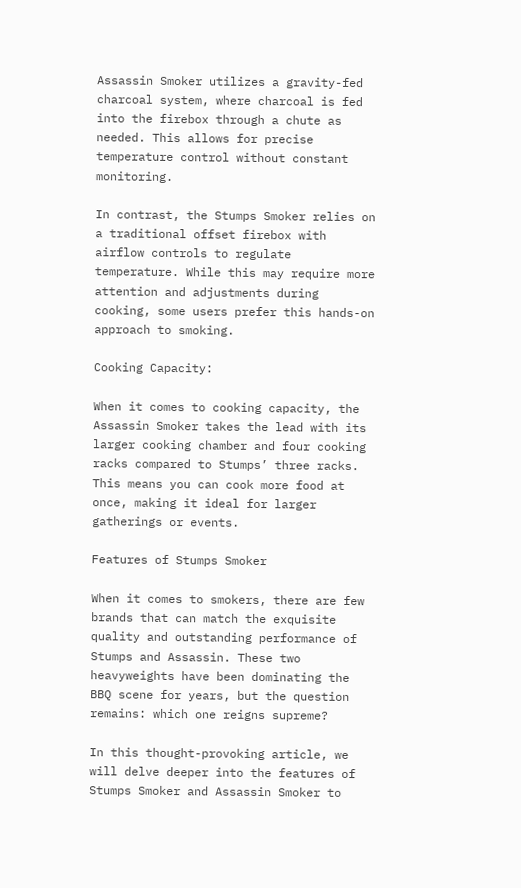Assassin Smoker utilizes a gravity-fed charcoal system, where charcoal is fed into the firebox through a chute as needed. This allows for precise temperature control without constant monitoring.

In contrast, the Stumps Smoker relies on a traditional offset firebox with airflow controls to regulate temperature. While this may require more attention and adjustments during cooking, some users prefer this hands-on approach to smoking.

Cooking Capacity:

When it comes to cooking capacity, the Assassin Smoker takes the lead with its larger cooking chamber and four cooking racks compared to Stumps’ three racks. This means you can cook more food at once, making it ideal for larger gatherings or events.

Features of Stumps Smoker

When it comes to smokers, there are few brands that can match the exquisite quality and outstanding performance of Stumps and Assassin. These two heavyweights have been dominating the BBQ scene for years, but the question remains: which one reigns supreme?

In this thought-provoking article, we will delve deeper into the features of Stumps Smoker and Assassin Smoker to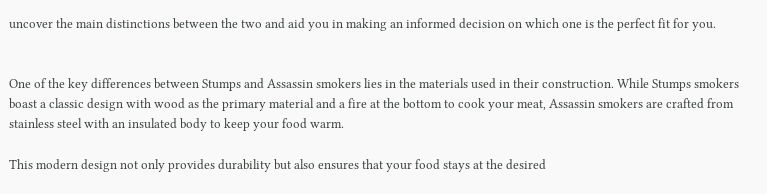uncover the main distinctions between the two and aid you in making an informed decision on which one is the perfect fit for you.


One of the key differences between Stumps and Assassin smokers lies in the materials used in their construction. While Stumps smokers boast a classic design with wood as the primary material and a fire at the bottom to cook your meat, Assassin smokers are crafted from stainless steel with an insulated body to keep your food warm.

This modern design not only provides durability but also ensures that your food stays at the desired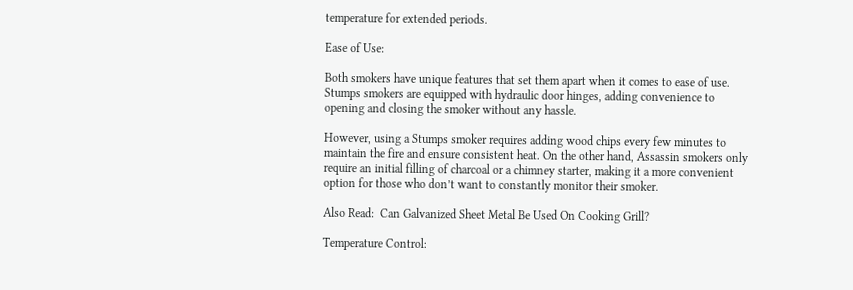temperature for extended periods.

Ease of Use:

Both smokers have unique features that set them apart when it comes to ease of use. Stumps smokers are equipped with hydraulic door hinges, adding convenience to opening and closing the smoker without any hassle.

However, using a Stumps smoker requires adding wood chips every few minutes to maintain the fire and ensure consistent heat. On the other hand, Assassin smokers only require an initial filling of charcoal or a chimney starter, making it a more convenient option for those who don’t want to constantly monitor their smoker.

Also Read:  Can Galvanized Sheet Metal Be Used On Cooking Grill?

Temperature Control: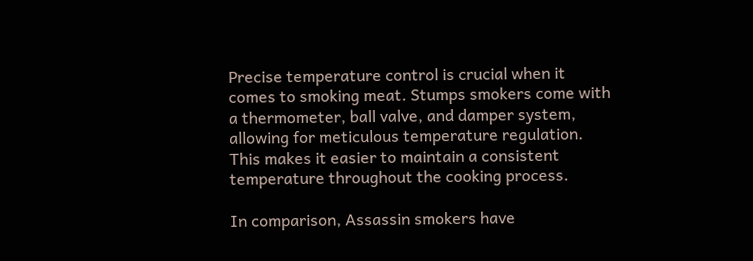Precise temperature control is crucial when it comes to smoking meat. Stumps smokers come with a thermometer, ball valve, and damper system, allowing for meticulous temperature regulation. This makes it easier to maintain a consistent temperature throughout the cooking process.

In comparison, Assassin smokers have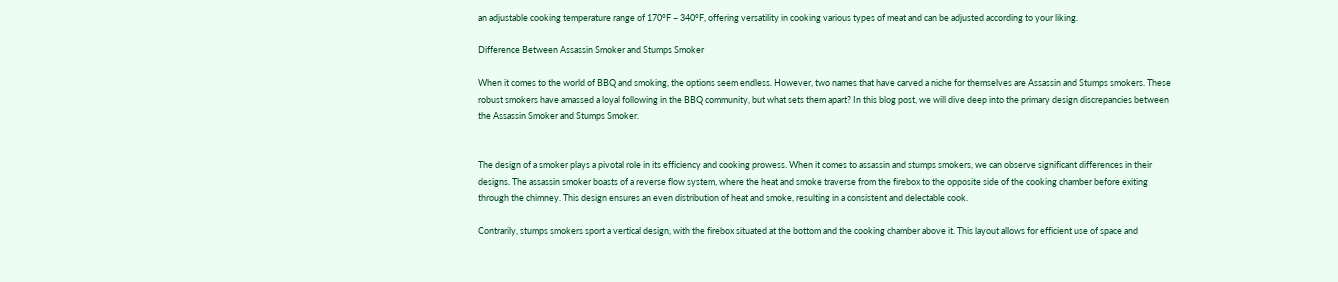an adjustable cooking temperature range of 170°F – 340°F, offering versatility in cooking various types of meat and can be adjusted according to your liking.

Difference Between Assassin Smoker and Stumps Smoker

When it comes to the world of BBQ and smoking, the options seem endless. However, two names that have carved a niche for themselves are Assassin and Stumps smokers. These robust smokers have amassed a loyal following in the BBQ community, but what sets them apart? In this blog post, we will dive deep into the primary design discrepancies between the Assassin Smoker and Stumps Smoker.


The design of a smoker plays a pivotal role in its efficiency and cooking prowess. When it comes to assassin and stumps smokers, we can observe significant differences in their designs. The assassin smoker boasts of a reverse flow system, where the heat and smoke traverse from the firebox to the opposite side of the cooking chamber before exiting through the chimney. This design ensures an even distribution of heat and smoke, resulting in a consistent and delectable cook.

Contrarily, stumps smokers sport a vertical design, with the firebox situated at the bottom and the cooking chamber above it. This layout allows for efficient use of space and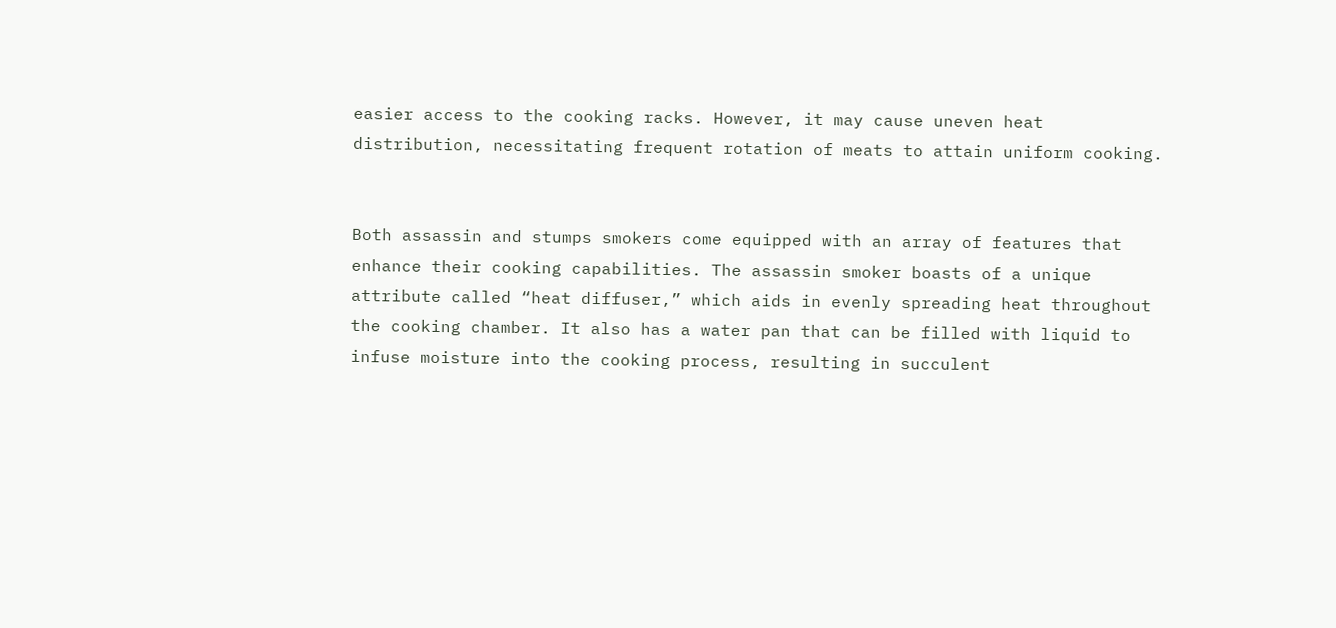easier access to the cooking racks. However, it may cause uneven heat distribution, necessitating frequent rotation of meats to attain uniform cooking.


Both assassin and stumps smokers come equipped with an array of features that enhance their cooking capabilities. The assassin smoker boasts of a unique attribute called “heat diffuser,” which aids in evenly spreading heat throughout the cooking chamber. It also has a water pan that can be filled with liquid to infuse moisture into the cooking process, resulting in succulent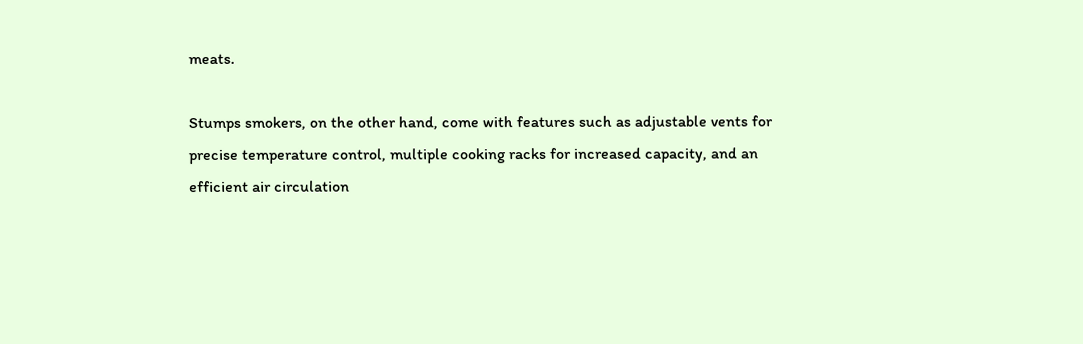meats.

Stumps smokers, on the other hand, come with features such as adjustable vents for precise temperature control, multiple cooking racks for increased capacity, and an efficient air circulation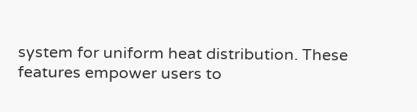system for uniform heat distribution. These features empower users to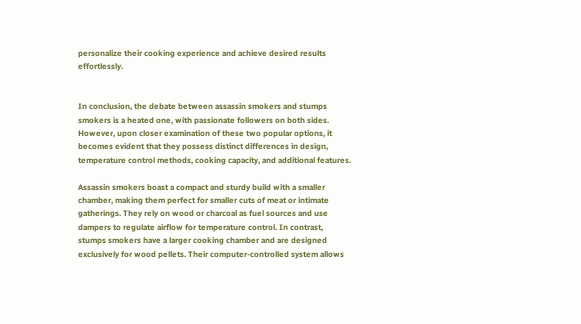personalize their cooking experience and achieve desired results effortlessly.


In conclusion, the debate between assassin smokers and stumps smokers is a heated one, with passionate followers on both sides. However, upon closer examination of these two popular options, it becomes evident that they possess distinct differences in design, temperature control methods, cooking capacity, and additional features.

Assassin smokers boast a compact and sturdy build with a smaller chamber, making them perfect for smaller cuts of meat or intimate gatherings. They rely on wood or charcoal as fuel sources and use dampers to regulate airflow for temperature control. In contrast, stumps smokers have a larger cooking chamber and are designed exclusively for wood pellets. Their computer-controlled system allows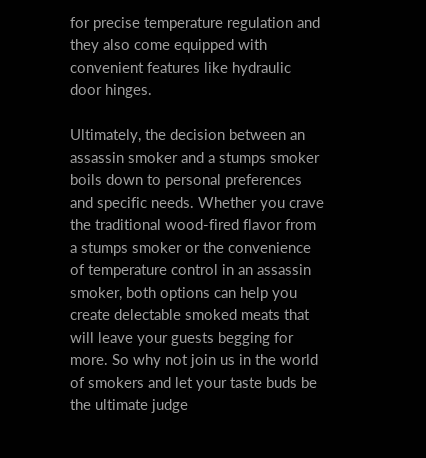for precise temperature regulation and they also come equipped with convenient features like hydraulic door hinges.

Ultimately, the decision between an assassin smoker and a stumps smoker boils down to personal preferences and specific needs. Whether you crave the traditional wood-fired flavor from a stumps smoker or the convenience of temperature control in an assassin smoker, both options can help you create delectable smoked meats that will leave your guests begging for more. So why not join us in the world of smokers and let your taste buds be the ultimate judge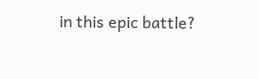in this epic battle?